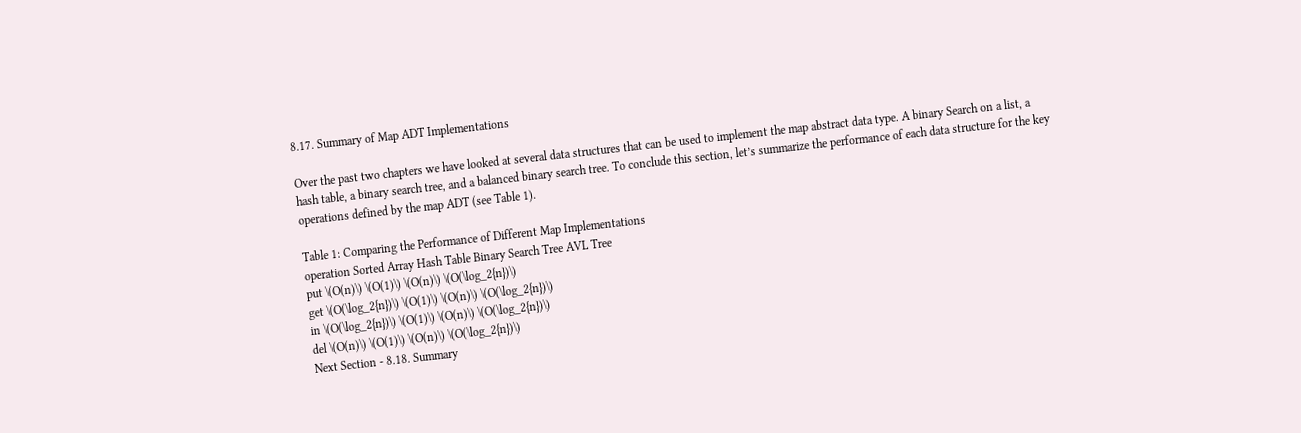8.17. Summary of Map ADT Implementations

Over the past two chapters we have looked at several data structures that can be used to implement the map abstract data type. A binary Search on a list, a hash table, a binary search tree, and a balanced binary search tree. To conclude this section, let’s summarize the performance of each data structure for the key operations defined by the map ADT (see Table 1).

Table 1: Comparing the Performance of Different Map Implementations
operation Sorted Array Hash Table Binary Search Tree AVL Tree
put \(O(n)\) \(O(1)\) \(O(n)\) \(O(\log_2{n})\)
get \(O(\log_2{n})\) \(O(1)\) \(O(n)\) \(O(\log_2{n})\)
in \(O(\log_2{n})\) \(O(1)\) \(O(n)\) \(O(\log_2{n})\)
del \(O(n)\) \(O(1)\) \(O(n)\) \(O(\log_2{n})\)
Next Section - 8.18. Summary